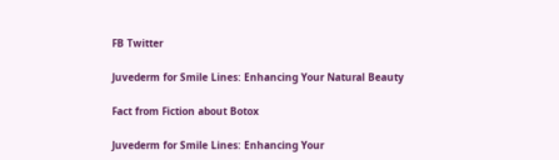FB Twitter

Juvederm for Smile Lines: Enhancing Your Natural Beauty

Fact from Fiction about Botox

Juvederm for Smile Lines: Enhancing Your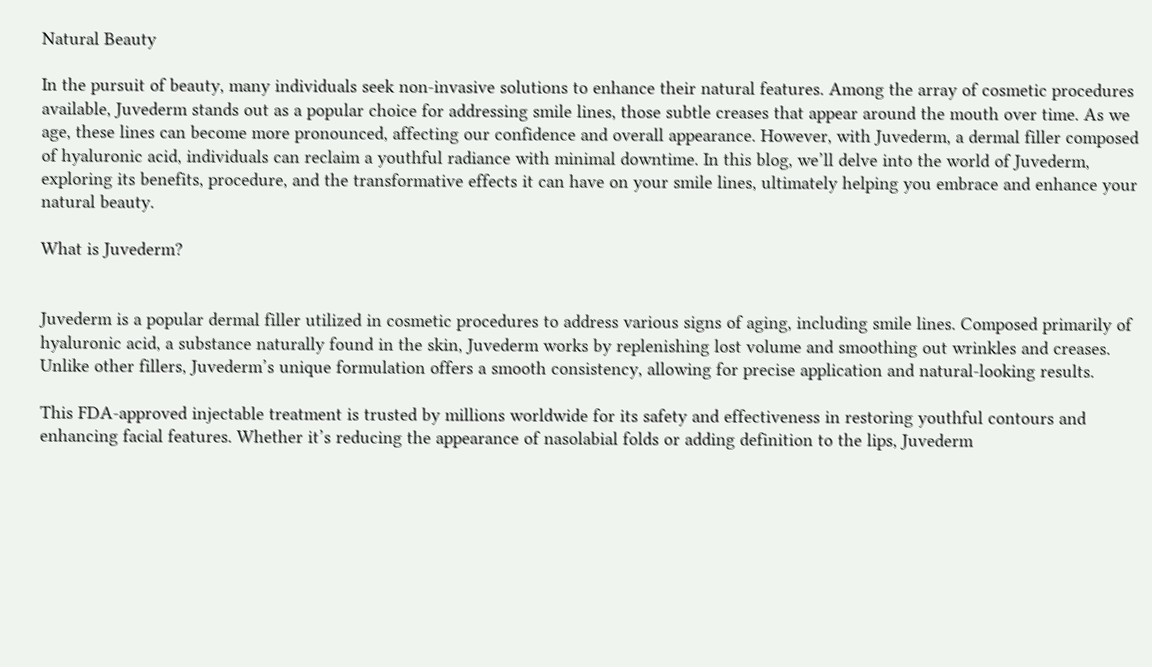Natural Beauty

In the pursuit of beauty, many individuals seek non-invasive solutions to enhance their natural features. Among the array of cosmetic procedures available, Juvederm stands out as a popular choice for addressing smile lines, those subtle creases that appear around the mouth over time. As we age, these lines can become more pronounced, affecting our confidence and overall appearance. However, with Juvederm, a dermal filler composed of hyaluronic acid, individuals can reclaim a youthful radiance with minimal downtime. In this blog, we’ll delve into the world of Juvederm, exploring its benefits, procedure, and the transformative effects it can have on your smile lines, ultimately helping you embrace and enhance your natural beauty.

What is Juvederm?


Juvederm is a popular dermal filler utilized in cosmetic procedures to address various signs of aging, including smile lines. Composed primarily of hyaluronic acid, a substance naturally found in the skin, Juvederm works by replenishing lost volume and smoothing out wrinkles and creases. Unlike other fillers, Juvederm’s unique formulation offers a smooth consistency, allowing for precise application and natural-looking results.

This FDA-approved injectable treatment is trusted by millions worldwide for its safety and effectiveness in restoring youthful contours and enhancing facial features. Whether it’s reducing the appearance of nasolabial folds or adding definition to the lips, Juvederm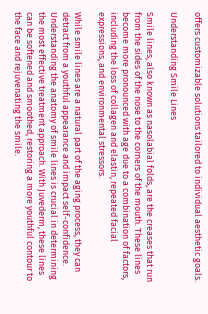offers customizable solutions tailored to individual aesthetic goals.

Understanding Smile Lines

Smile lines, also known as nasolabial folds, are the creases that run from the sides of the nose to the corners of the mouth. These lines become more pronounced with age due to a combination of factors, including the loss of collagen and elastin, repeated facial expressions, and environmental stressors.

While smile lines are a natural part of the aging process, they can detract from a youthful appearance and impact self-confidence. Understanding the anatomy of smile lines is crucial in determining the most effective treatment approach. With Juvederm, these lines can be softened and smoothed, restoring a more youthful contour to the face and rejuvenating the smile.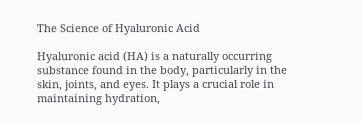The Science of Hyaluronic Acid

Hyaluronic acid (HA) is a naturally occurring substance found in the body, particularly in the skin, joints, and eyes. It plays a crucial role in maintaining hydration,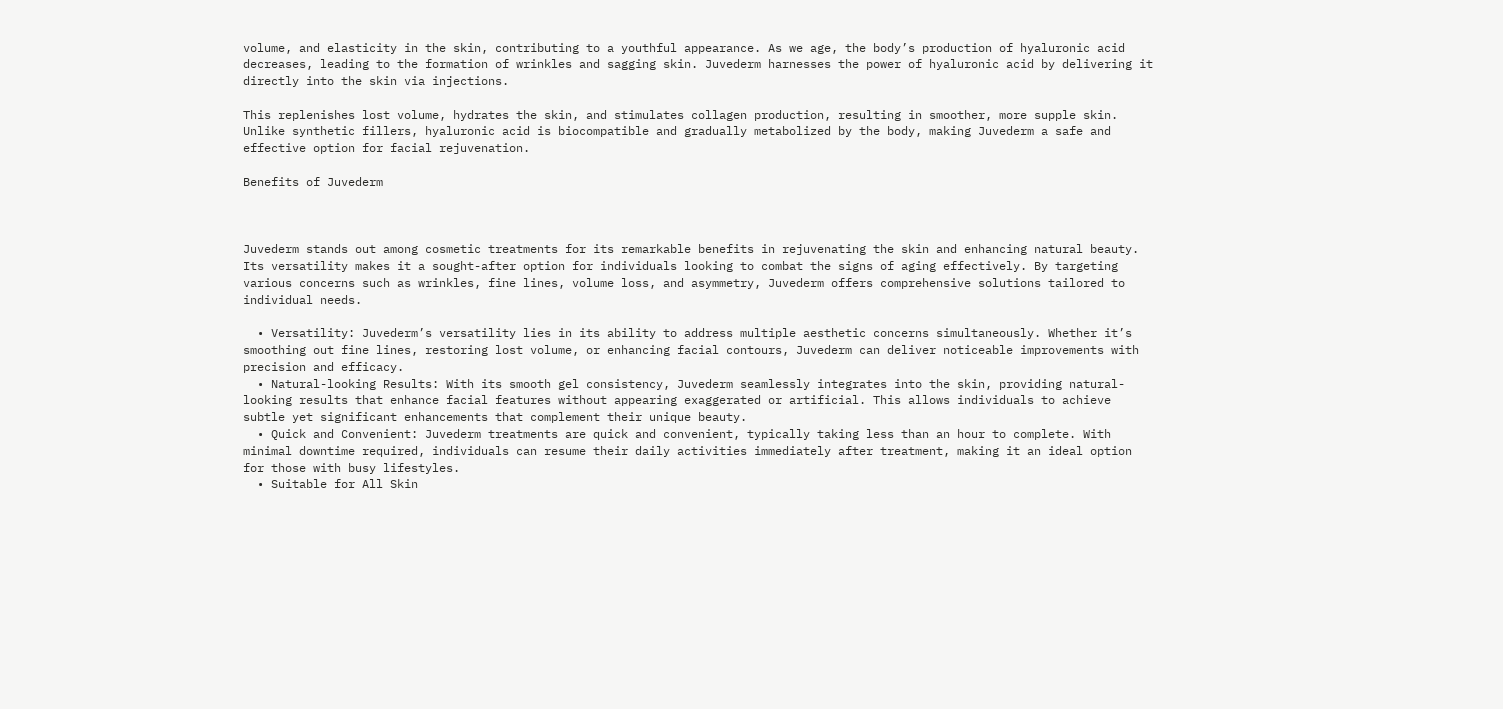volume, and elasticity in the skin, contributing to a youthful appearance. As we age, the body’s production of hyaluronic acid decreases, leading to the formation of wrinkles and sagging skin. Juvederm harnesses the power of hyaluronic acid by delivering it directly into the skin via injections.

This replenishes lost volume, hydrates the skin, and stimulates collagen production, resulting in smoother, more supple skin. Unlike synthetic fillers, hyaluronic acid is biocompatible and gradually metabolized by the body, making Juvederm a safe and effective option for facial rejuvenation.

Benefits of Juvederm



Juvederm stands out among cosmetic treatments for its remarkable benefits in rejuvenating the skin and enhancing natural beauty. Its versatility makes it a sought-after option for individuals looking to combat the signs of aging effectively. By targeting various concerns such as wrinkles, fine lines, volume loss, and asymmetry, Juvederm offers comprehensive solutions tailored to individual needs.

  • Versatility: Juvederm’s versatility lies in its ability to address multiple aesthetic concerns simultaneously. Whether it’s smoothing out fine lines, restoring lost volume, or enhancing facial contours, Juvederm can deliver noticeable improvements with precision and efficacy.
  • Natural-looking Results: With its smooth gel consistency, Juvederm seamlessly integrates into the skin, providing natural-looking results that enhance facial features without appearing exaggerated or artificial. This allows individuals to achieve subtle yet significant enhancements that complement their unique beauty.
  • Quick and Convenient: Juvederm treatments are quick and convenient, typically taking less than an hour to complete. With minimal downtime required, individuals can resume their daily activities immediately after treatment, making it an ideal option for those with busy lifestyles.
  • Suitable for All Skin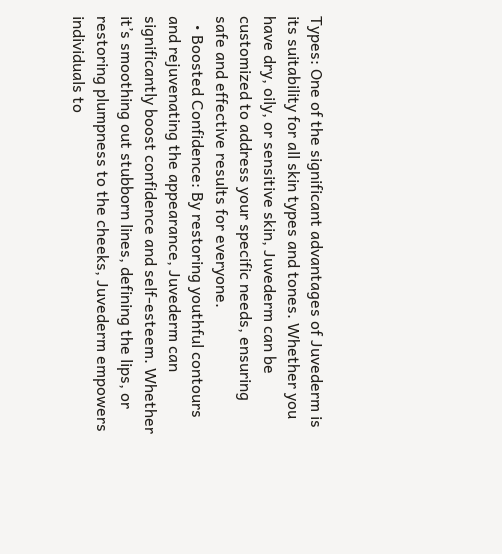Types: One of the significant advantages of Juvederm is its suitability for all skin types and tones. Whether you have dry, oily, or sensitive skin, Juvederm can be customized to address your specific needs, ensuring safe and effective results for everyone.
  • Boosted Confidence: By restoring youthful contours and rejuvenating the appearance, Juvederm can significantly boost confidence and self-esteem. Whether it’s smoothing out stubborn lines, defining the lips, or restoring plumpness to the cheeks, Juvederm empowers individuals to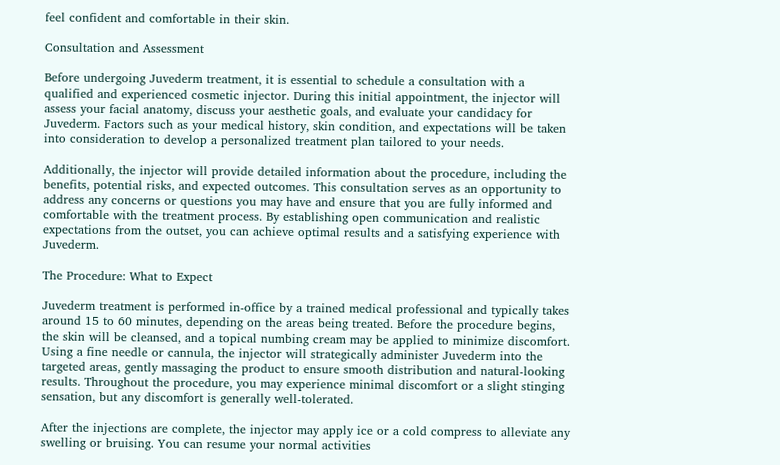feel confident and comfortable in their skin.

Consultation and Assessment

Before undergoing Juvederm treatment, it is essential to schedule a consultation with a qualified and experienced cosmetic injector. During this initial appointment, the injector will assess your facial anatomy, discuss your aesthetic goals, and evaluate your candidacy for Juvederm. Factors such as your medical history, skin condition, and expectations will be taken into consideration to develop a personalized treatment plan tailored to your needs.

Additionally, the injector will provide detailed information about the procedure, including the benefits, potential risks, and expected outcomes. This consultation serves as an opportunity to address any concerns or questions you may have and ensure that you are fully informed and comfortable with the treatment process. By establishing open communication and realistic expectations from the outset, you can achieve optimal results and a satisfying experience with Juvederm.

The Procedure: What to Expect

Juvederm treatment is performed in-office by a trained medical professional and typically takes around 15 to 60 minutes, depending on the areas being treated. Before the procedure begins, the skin will be cleansed, and a topical numbing cream may be applied to minimize discomfort. Using a fine needle or cannula, the injector will strategically administer Juvederm into the targeted areas, gently massaging the product to ensure smooth distribution and natural-looking results. Throughout the procedure, you may experience minimal discomfort or a slight stinging sensation, but any discomfort is generally well-tolerated.

After the injections are complete, the injector may apply ice or a cold compress to alleviate any swelling or bruising. You can resume your normal activities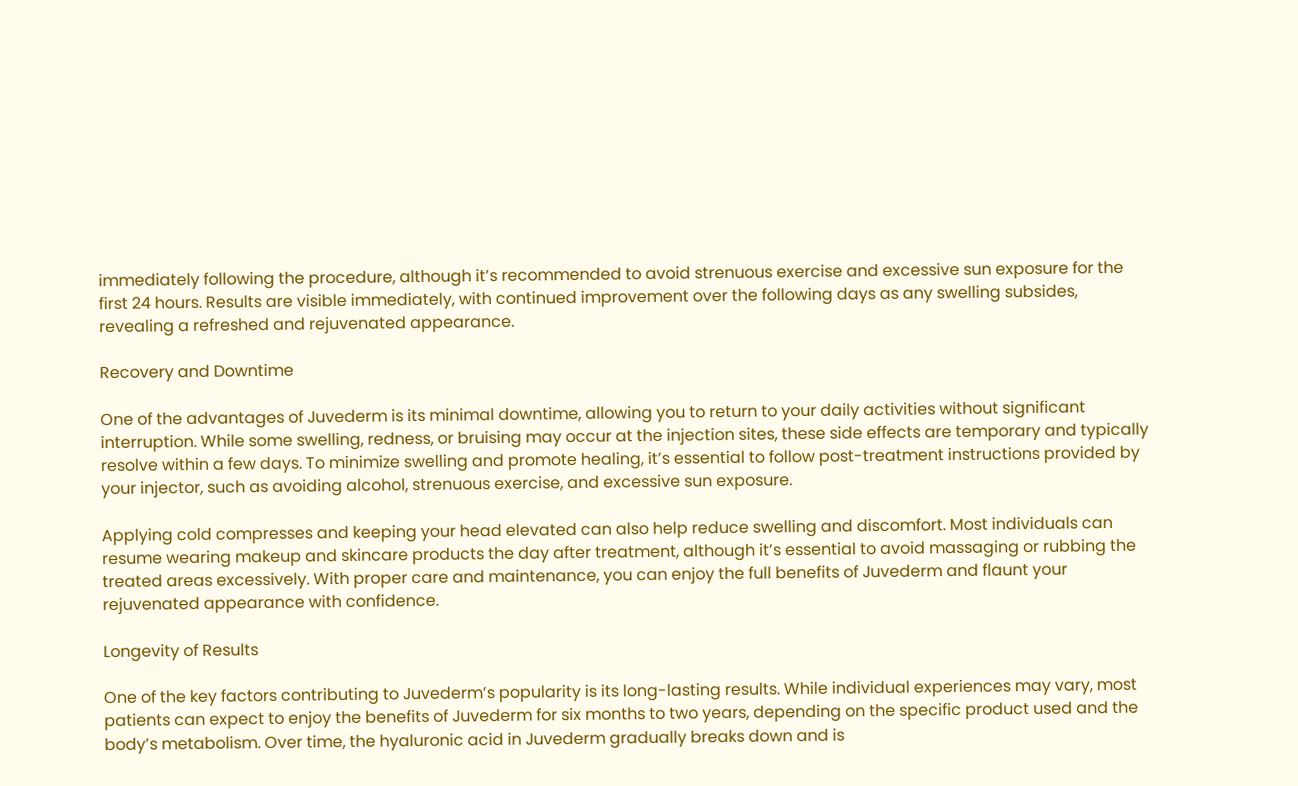immediately following the procedure, although it’s recommended to avoid strenuous exercise and excessive sun exposure for the first 24 hours. Results are visible immediately, with continued improvement over the following days as any swelling subsides, revealing a refreshed and rejuvenated appearance.

Recovery and Downtime

One of the advantages of Juvederm is its minimal downtime, allowing you to return to your daily activities without significant interruption. While some swelling, redness, or bruising may occur at the injection sites, these side effects are temporary and typically resolve within a few days. To minimize swelling and promote healing, it’s essential to follow post-treatment instructions provided by your injector, such as avoiding alcohol, strenuous exercise, and excessive sun exposure.

Applying cold compresses and keeping your head elevated can also help reduce swelling and discomfort. Most individuals can resume wearing makeup and skincare products the day after treatment, although it’s essential to avoid massaging or rubbing the treated areas excessively. With proper care and maintenance, you can enjoy the full benefits of Juvederm and flaunt your rejuvenated appearance with confidence.

Longevity of Results

One of the key factors contributing to Juvederm’s popularity is its long-lasting results. While individual experiences may vary, most patients can expect to enjoy the benefits of Juvederm for six months to two years, depending on the specific product used and the body’s metabolism. Over time, the hyaluronic acid in Juvederm gradually breaks down and is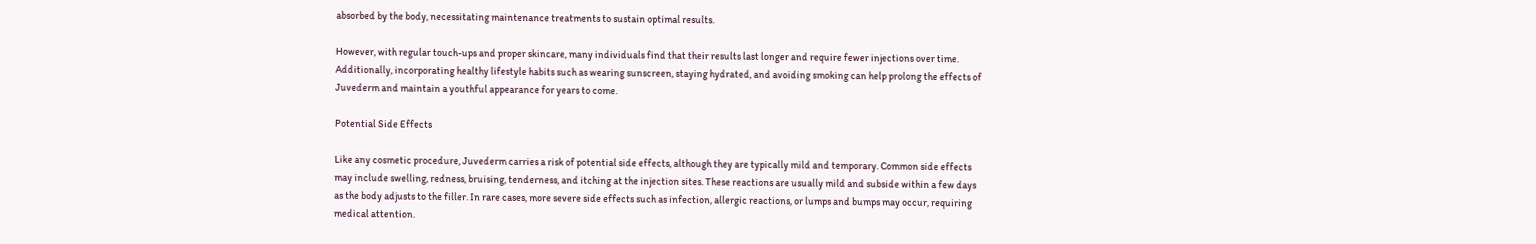absorbed by the body, necessitating maintenance treatments to sustain optimal results.

However, with regular touch-ups and proper skincare, many individuals find that their results last longer and require fewer injections over time. Additionally, incorporating healthy lifestyle habits such as wearing sunscreen, staying hydrated, and avoiding smoking can help prolong the effects of Juvederm and maintain a youthful appearance for years to come.

Potential Side Effects

Like any cosmetic procedure, Juvederm carries a risk of potential side effects, although they are typically mild and temporary. Common side effects may include swelling, redness, bruising, tenderness, and itching at the injection sites. These reactions are usually mild and subside within a few days as the body adjusts to the filler. In rare cases, more severe side effects such as infection, allergic reactions, or lumps and bumps may occur, requiring medical attention.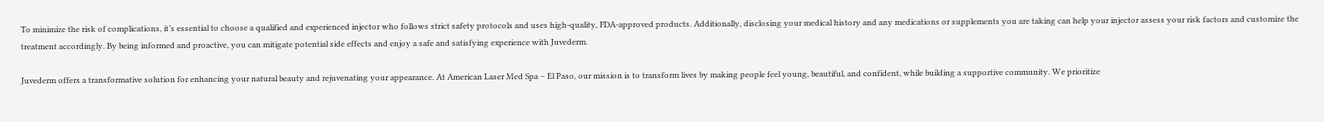To minimize the risk of complications, it’s essential to choose a qualified and experienced injector who follows strict safety protocols and uses high-quality, FDA-approved products. Additionally, disclosing your medical history and any medications or supplements you are taking can help your injector assess your risk factors and customize the treatment accordingly. By being informed and proactive, you can mitigate potential side effects and enjoy a safe and satisfying experience with Juvederm.

Juvederm offers a transformative solution for enhancing your natural beauty and rejuvenating your appearance. At American Laser Med Spa – El Paso, our mission is to transform lives by making people feel young, beautiful, and confident, while building a supportive community. We prioritize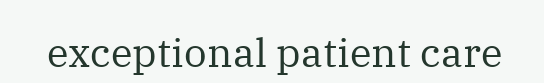exceptional patient care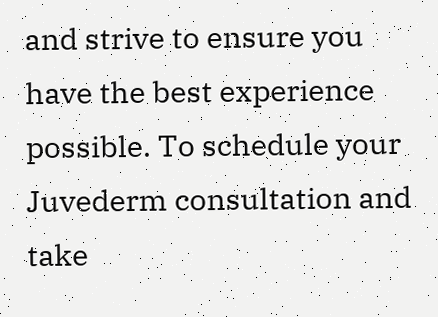and strive to ensure you have the best experience possible. To schedule your Juvederm consultation and take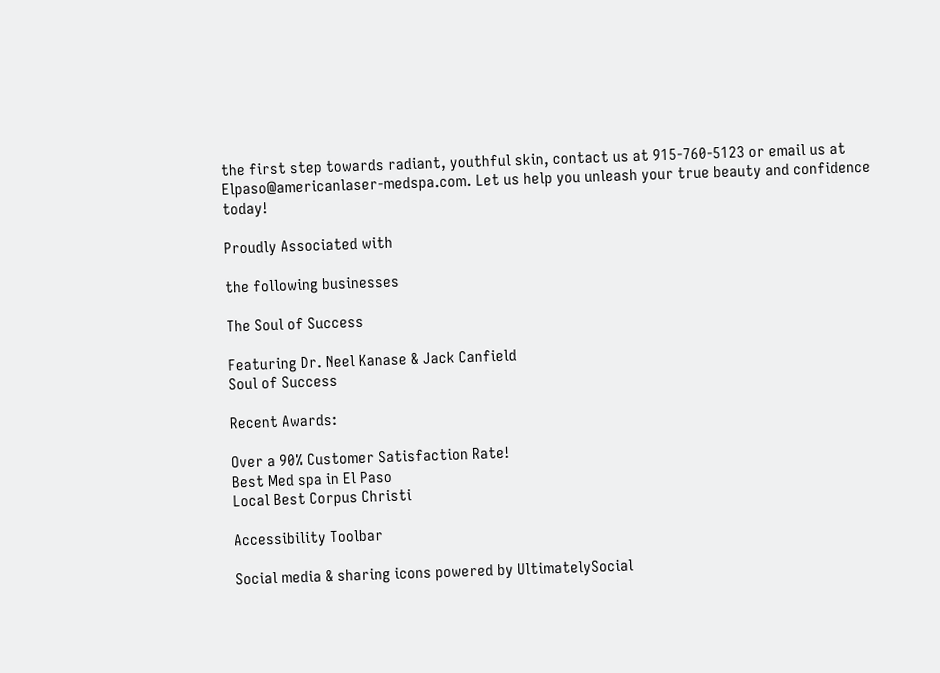the first step towards radiant, youthful skin, contact us at 915-760-5123 or email us at Elpaso@americanlaser-medspa.com. Let us help you unleash your true beauty and confidence today!

Proudly Associated with

the following businesses

The Soul of Success

Featuring Dr. Neel Kanase & Jack Canfield
Soul of Success

Recent Awards:

Over a 90% Customer Satisfaction Rate!
Best Med spa in El Paso
Local Best Corpus Christi

Accessibility Toolbar

Social media & sharing icons powered by UltimatelySocial